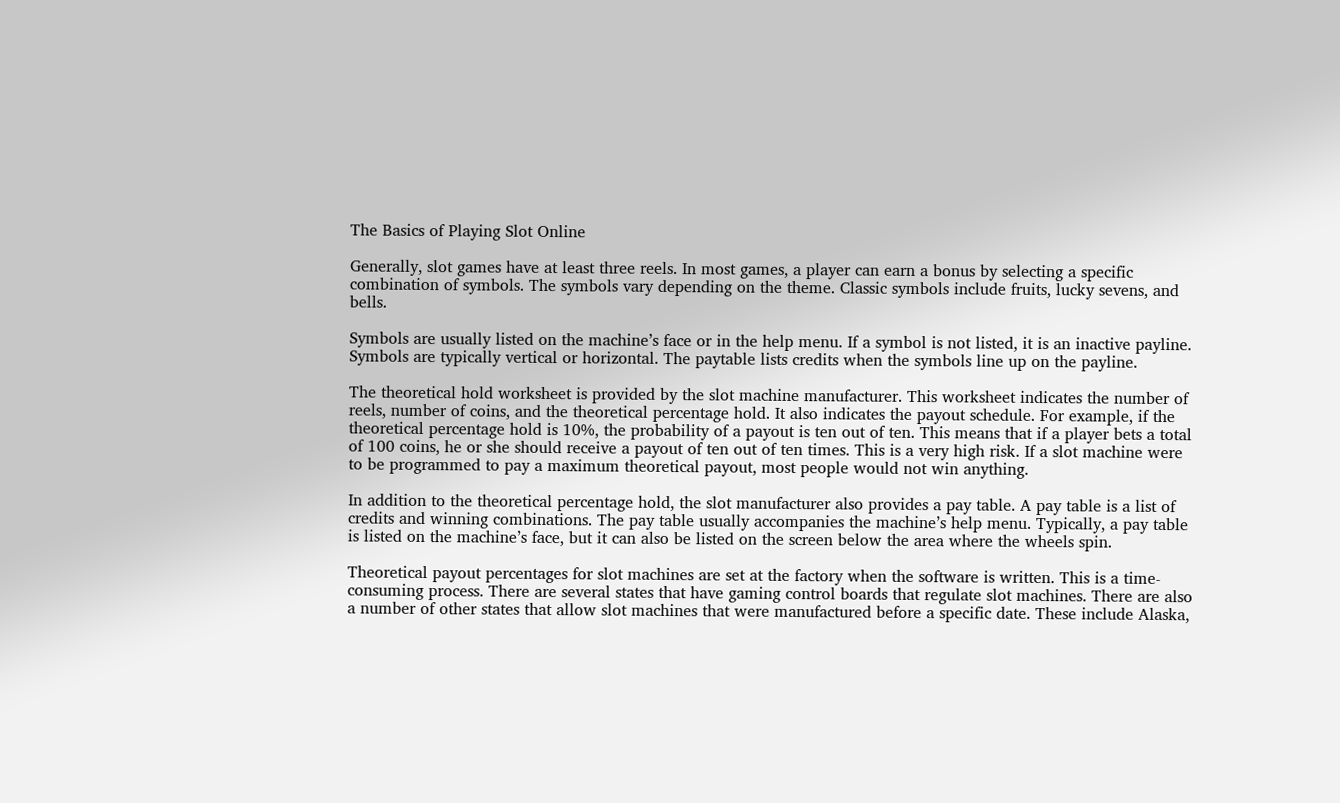The Basics of Playing Slot Online

Generally, slot games have at least three reels. In most games, a player can earn a bonus by selecting a specific combination of symbols. The symbols vary depending on the theme. Classic symbols include fruits, lucky sevens, and bells.

Symbols are usually listed on the machine’s face or in the help menu. If a symbol is not listed, it is an inactive payline. Symbols are typically vertical or horizontal. The paytable lists credits when the symbols line up on the payline.

The theoretical hold worksheet is provided by the slot machine manufacturer. This worksheet indicates the number of reels, number of coins, and the theoretical percentage hold. It also indicates the payout schedule. For example, if the theoretical percentage hold is 10%, the probability of a payout is ten out of ten. This means that if a player bets a total of 100 coins, he or she should receive a payout of ten out of ten times. This is a very high risk. If a slot machine were to be programmed to pay a maximum theoretical payout, most people would not win anything.

In addition to the theoretical percentage hold, the slot manufacturer also provides a pay table. A pay table is a list of credits and winning combinations. The pay table usually accompanies the machine’s help menu. Typically, a pay table is listed on the machine’s face, but it can also be listed on the screen below the area where the wheels spin.

Theoretical payout percentages for slot machines are set at the factory when the software is written. This is a time-consuming process. There are several states that have gaming control boards that regulate slot machines. There are also a number of other states that allow slot machines that were manufactured before a specific date. These include Alaska,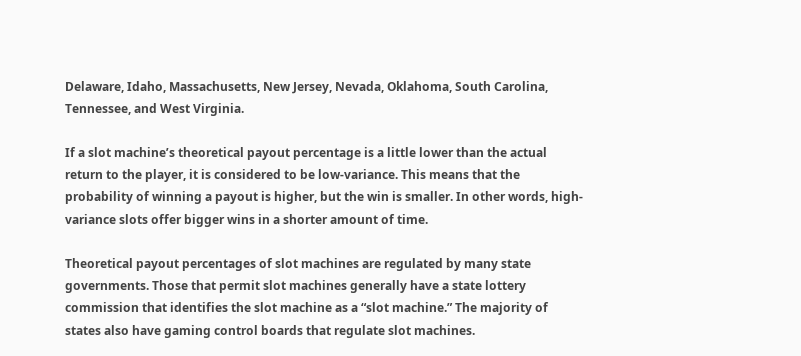Delaware, Idaho, Massachusetts, New Jersey, Nevada, Oklahoma, South Carolina, Tennessee, and West Virginia.

If a slot machine’s theoretical payout percentage is a little lower than the actual return to the player, it is considered to be low-variance. This means that the probability of winning a payout is higher, but the win is smaller. In other words, high-variance slots offer bigger wins in a shorter amount of time.

Theoretical payout percentages of slot machines are regulated by many state governments. Those that permit slot machines generally have a state lottery commission that identifies the slot machine as a “slot machine.” The majority of states also have gaming control boards that regulate slot machines.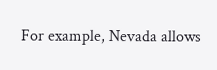For example, Nevada allows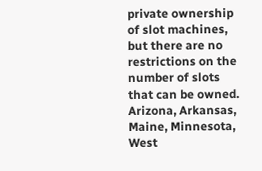private ownership of slot machines, but there are no restrictions on the number of slots that can be owned. Arizona, Arkansas, Maine, Minnesota, West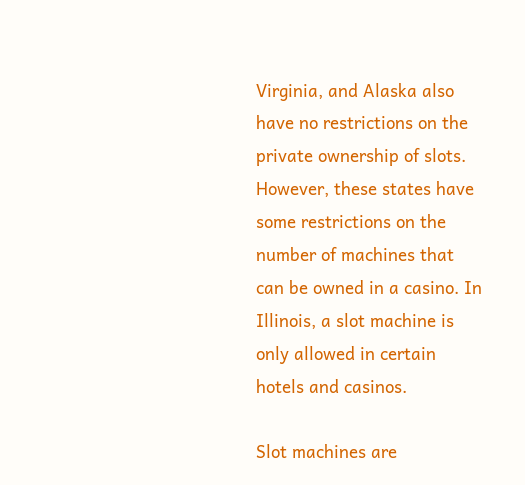Virginia, and Alaska also have no restrictions on the private ownership of slots. However, these states have some restrictions on the number of machines that can be owned in a casino. In Illinois, a slot machine is only allowed in certain hotels and casinos.

Slot machines are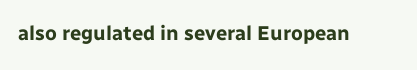also regulated in several European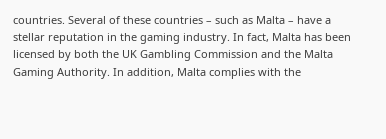countries. Several of these countries – such as Malta – have a stellar reputation in the gaming industry. In fact, Malta has been licensed by both the UK Gambling Commission and the Malta Gaming Authority. In addition, Malta complies with the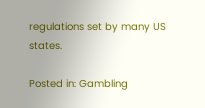regulations set by many US states.

Posted in: Gambling